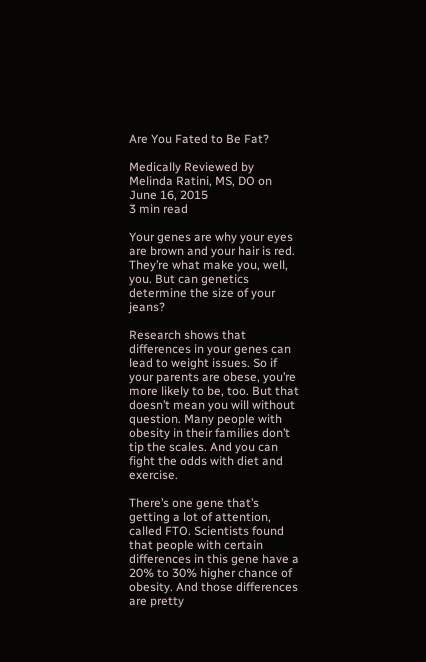Are You Fated to Be Fat?

Medically Reviewed by Melinda Ratini, MS, DO on June 16, 2015
3 min read

Your genes are why your eyes are brown and your hair is red. They’re what make you, well, you. But can genetics determine the size of your jeans?

Research shows that differences in your genes can lead to weight issues. So if your parents are obese, you’re more likely to be, too. But that doesn’t mean you will without question. Many people with obesity in their families don’t tip the scales. And you can fight the odds with diet and exercise.

There’s one gene that’s getting a lot of attention, called FTO. Scientists found that people with certain differences in this gene have a 20% to 30% higher chance of obesity. And those differences are pretty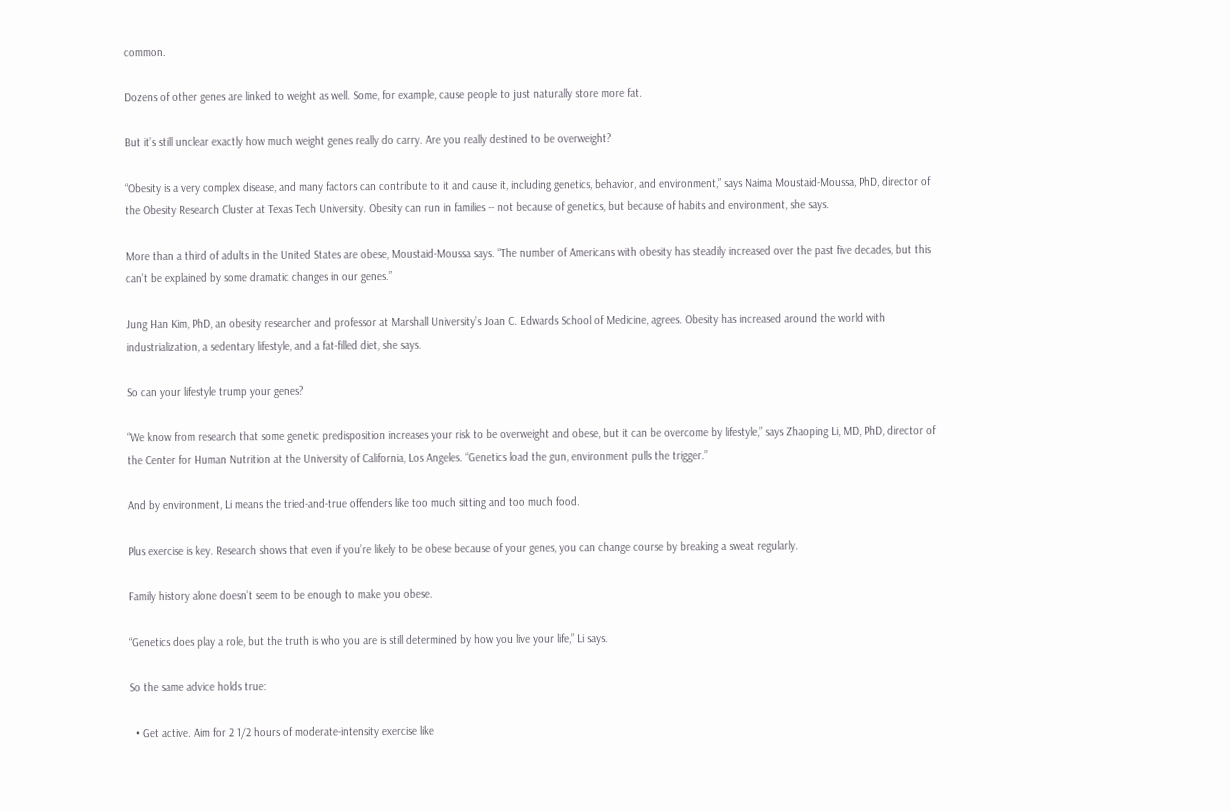common.

Dozens of other genes are linked to weight as well. Some, for example, cause people to just naturally store more fat.

But it’s still unclear exactly how much weight genes really do carry. Are you really destined to be overweight?

“Obesity is a very complex disease, and many factors can contribute to it and cause it, including genetics, behavior, and environment,” says Naima Moustaid-Moussa, PhD, director of the Obesity Research Cluster at Texas Tech University. Obesity can run in families -- not because of genetics, but because of habits and environment, she says.

More than a third of adults in the United States are obese, Moustaid-Moussa says. “The number of Americans with obesity has steadily increased over the past five decades, but this can’t be explained by some dramatic changes in our genes.”

Jung Han Kim, PhD, an obesity researcher and professor at Marshall University’s Joan C. Edwards School of Medicine, agrees. Obesity has increased around the world with industrialization, a sedentary lifestyle, and a fat-filled diet, she says.

So can your lifestyle trump your genes?

“We know from research that some genetic predisposition increases your risk to be overweight and obese, but it can be overcome by lifestyle,” says Zhaoping Li, MD, PhD, director of the Center for Human Nutrition at the University of California, Los Angeles. “Genetics load the gun, environment pulls the trigger.”

And by environment, Li means the tried-and-true offenders like too much sitting and too much food.

Plus exercise is key. Research shows that even if you’re likely to be obese because of your genes, you can change course by breaking a sweat regularly.

Family history alone doesn’t seem to be enough to make you obese.

“Genetics does play a role, but the truth is who you are is still determined by how you live your life,” Li says.

So the same advice holds true:

  • Get active. Aim for 2 1/2 hours of moderate-intensity exercise like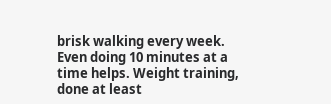brisk walking every week. Even doing 10 minutes at a time helps. Weight training, done at least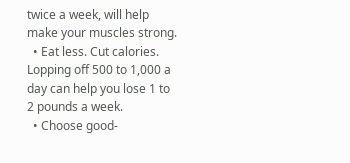twice a week, will help make your muscles strong.
  • Eat less. Cut calories. Lopping off 500 to 1,000 a day can help you lose 1 to 2 pounds a week.
  • Choose good-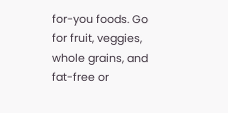for-you foods. Go for fruit, veggies, whole grains, and fat-free or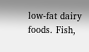low-fat dairy foods. Fish,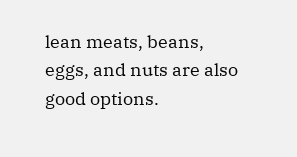lean meats, beans, eggs, and nuts are also good options.